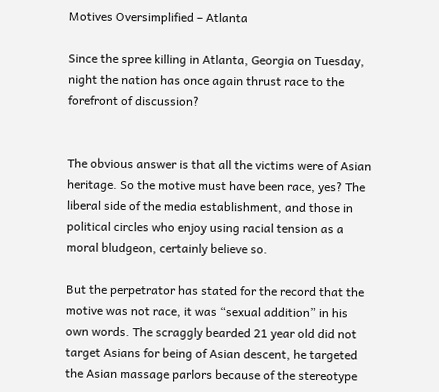Motives Oversimplified – Atlanta

Since the spree killing in Atlanta, Georgia on Tuesday, night the nation has once again thrust race to the forefront of discussion?


The obvious answer is that all the victims were of Asian heritage. So the motive must have been race, yes? The liberal side of the media establishment, and those in political circles who enjoy using racial tension as a moral bludgeon, certainly believe so.

But the perpetrator has stated for the record that the motive was not race, it was “sexual addition” in his own words. The scraggly bearded 21 year old did not target Asians for being of Asian descent, he targeted the Asian massage parlors because of the stereotype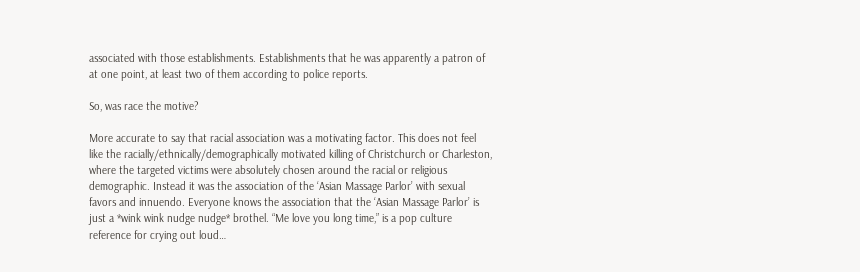associated with those establishments. Establishments that he was apparently a patron of at one point, at least two of them according to police reports.

So, was race the motive?

More accurate to say that racial association was a motivating factor. This does not feel like the racially/ethnically/demographically motivated killing of Christchurch or Charleston, where the targeted victims were absolutely chosen around the racial or religious demographic. Instead it was the association of the ‘Asian Massage Parlor’ with sexual favors and innuendo. Everyone knows the association that the ‘Asian Massage Parlor’ is just a *wink wink nudge nudge* brothel. “Me love you long time,” is a pop culture reference for crying out loud…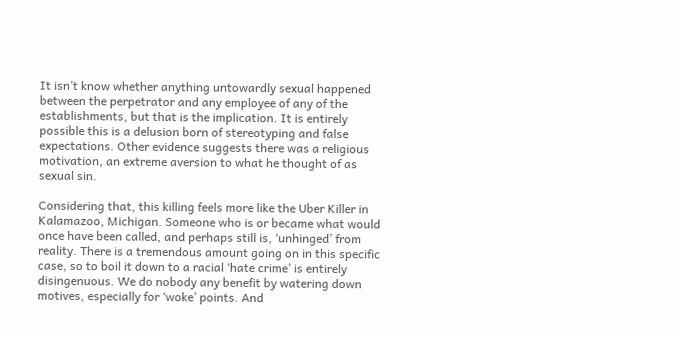It isn’t know whether anything untowardly sexual happened between the perpetrator and any employee of any of the establishments, but that is the implication. It is entirely possible this is a delusion born of stereotyping and false expectations. Other evidence suggests there was a religious motivation, an extreme aversion to what he thought of as sexual sin.

Considering that, this killing feels more like the Uber Killer in Kalamazoo, Michigan. Someone who is or became what would once have been called, and perhaps still is, ‘unhinged’ from reality. There is a tremendous amount going on in this specific case, so to boil it down to a racial ‘hate crime’ is entirely disingenuous. We do nobody any benefit by watering down motives, especially for ‘woke’ points. And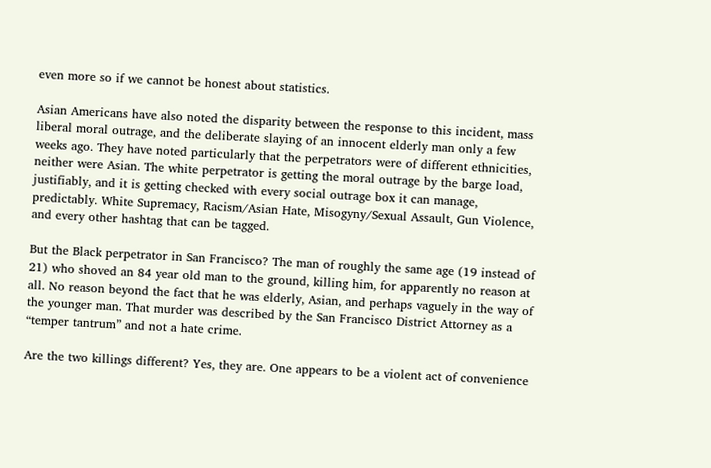even more so if we cannot be honest about statistics.

Asian Americans have also noted the disparity between the response to this incident, mass liberal moral outrage, and the deliberate slaying of an innocent elderly man only a few weeks ago. They have noted particularly that the perpetrators were of different ethnicities, neither were Asian. The white perpetrator is getting the moral outrage by the barge load, justifiably, and it is getting checked with every social outrage box it can manage, predictably. White Supremacy, Racism/Asian Hate, Misogyny/Sexual Assault, Gun Violence, and every other hashtag that can be tagged.

But the Black perpetrator in San Francisco? The man of roughly the same age (19 instead of 21) who shoved an 84 year old man to the ground, killing him, for apparently no reason at all. No reason beyond the fact that he was elderly, Asian, and perhaps vaguely in the way of the younger man. That murder was described by the San Francisco District Attorney as a “temper tantrum” and not a hate crime.

Are the two killings different? Yes, they are. One appears to be a violent act of convenience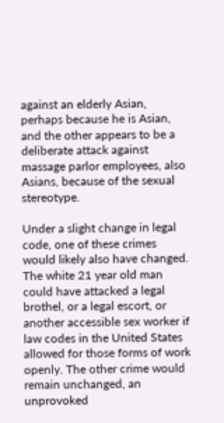against an elderly Asian, perhaps because he is Asian, and the other appears to be a deliberate attack against massage parlor employees, also Asians, because of the sexual stereotype.

Under a slight change in legal code, one of these crimes would likely also have changed. The white 21 year old man could have attacked a legal brothel, or a legal escort, or another accessible sex worker if law codes in the United States allowed for those forms of work openly. The other crime would remain unchanged, an unprovoked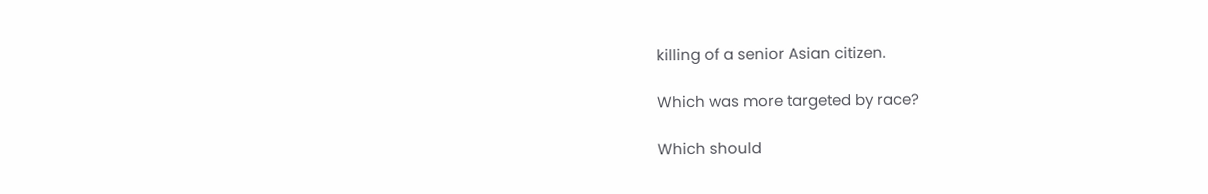killing of a senior Asian citizen.

Which was more targeted by race?

Which should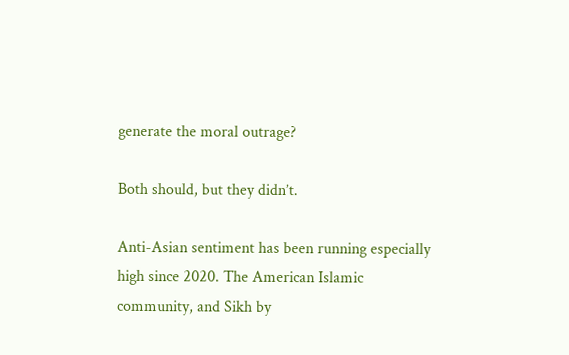generate the moral outrage?

Both should, but they didn’t.

Anti-Asian sentiment has been running especially high since 2020. The American Islamic community, and Sikh by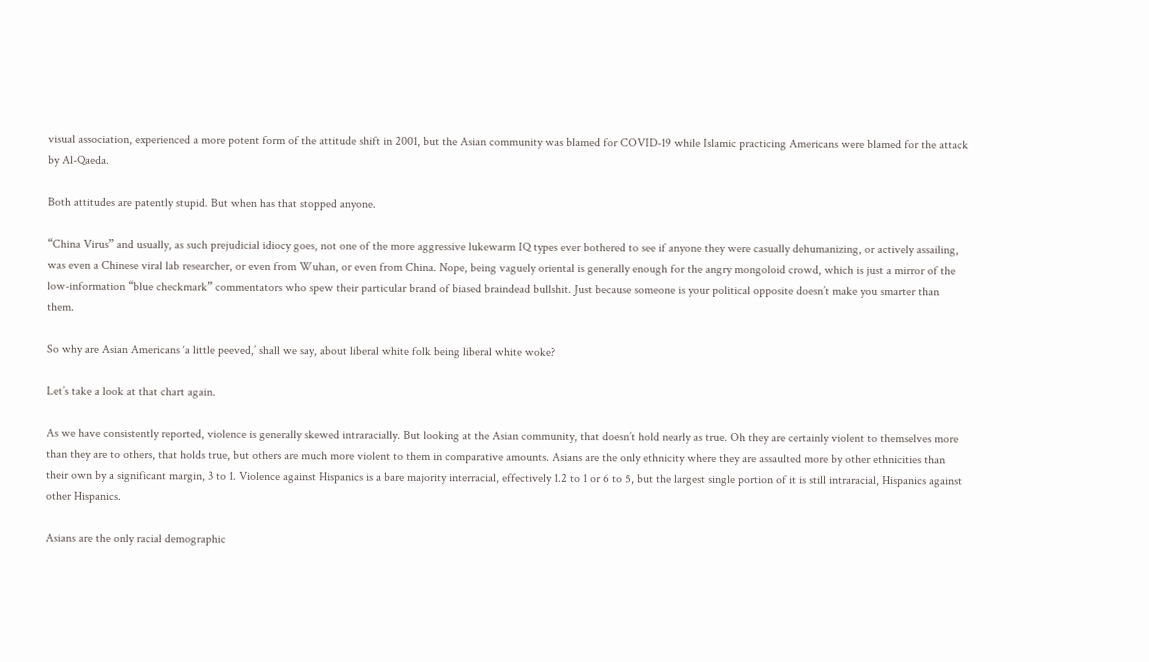visual association, experienced a more potent form of the attitude shift in 2001, but the Asian community was blamed for COVID-19 while Islamic practicing Americans were blamed for the attack by Al-Qaeda.

Both attitudes are patently stupid. But when has that stopped anyone.

“China Virus” and usually, as such prejudicial idiocy goes, not one of the more aggressive lukewarm IQ types ever bothered to see if anyone they were casually dehumanizing, or actively assailing, was even a Chinese viral lab researcher, or even from Wuhan, or even from China. Nope, being vaguely oriental is generally enough for the angry mongoloid crowd, which is just a mirror of the low-information “blue checkmark” commentators who spew their particular brand of biased braindead bullshit. Just because someone is your political opposite doesn’t make you smarter than them.

So why are Asian Americans ‘a little peeved,’ shall we say, about liberal white folk being liberal white woke?

Let’s take a look at that chart again.

As we have consistently reported, violence is generally skewed intraracially. But looking at the Asian community, that doesn’t hold nearly as true. Oh they are certainly violent to themselves more than they are to others, that holds true, but others are much more violent to them in comparative amounts. Asians are the only ethnicity where they are assaulted more by other ethnicities than their own by a significant margin, 3 to 1. Violence against Hispanics is a bare majority interracial, effectively 1.2 to 1 or 6 to 5, but the largest single portion of it is still intraracial, Hispanics against other Hispanics.

Asians are the only racial demographic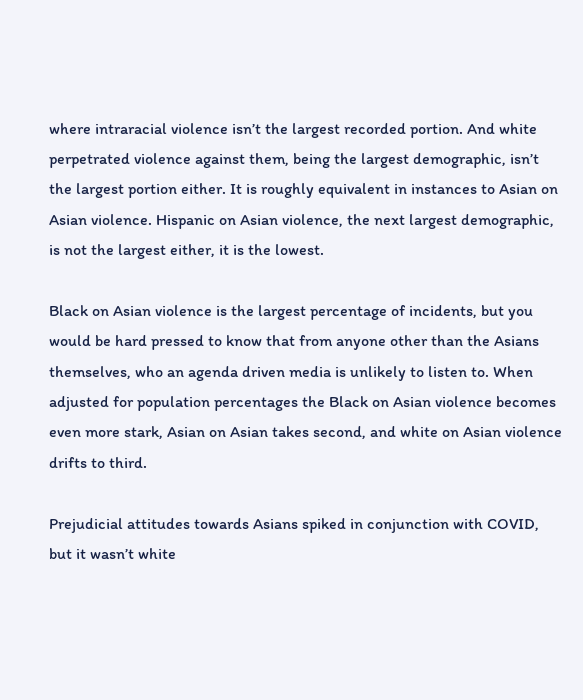where intraracial violence isn’t the largest recorded portion. And white perpetrated violence against them, being the largest demographic, isn’t the largest portion either. It is roughly equivalent in instances to Asian on Asian violence. Hispanic on Asian violence, the next largest demographic, is not the largest either, it is the lowest.

Black on Asian violence is the largest percentage of incidents, but you would be hard pressed to know that from anyone other than the Asians themselves, who an agenda driven media is unlikely to listen to. When adjusted for population percentages the Black on Asian violence becomes even more stark, Asian on Asian takes second, and white on Asian violence drifts to third.

Prejudicial attitudes towards Asians spiked in conjunction with COVID, but it wasn’t white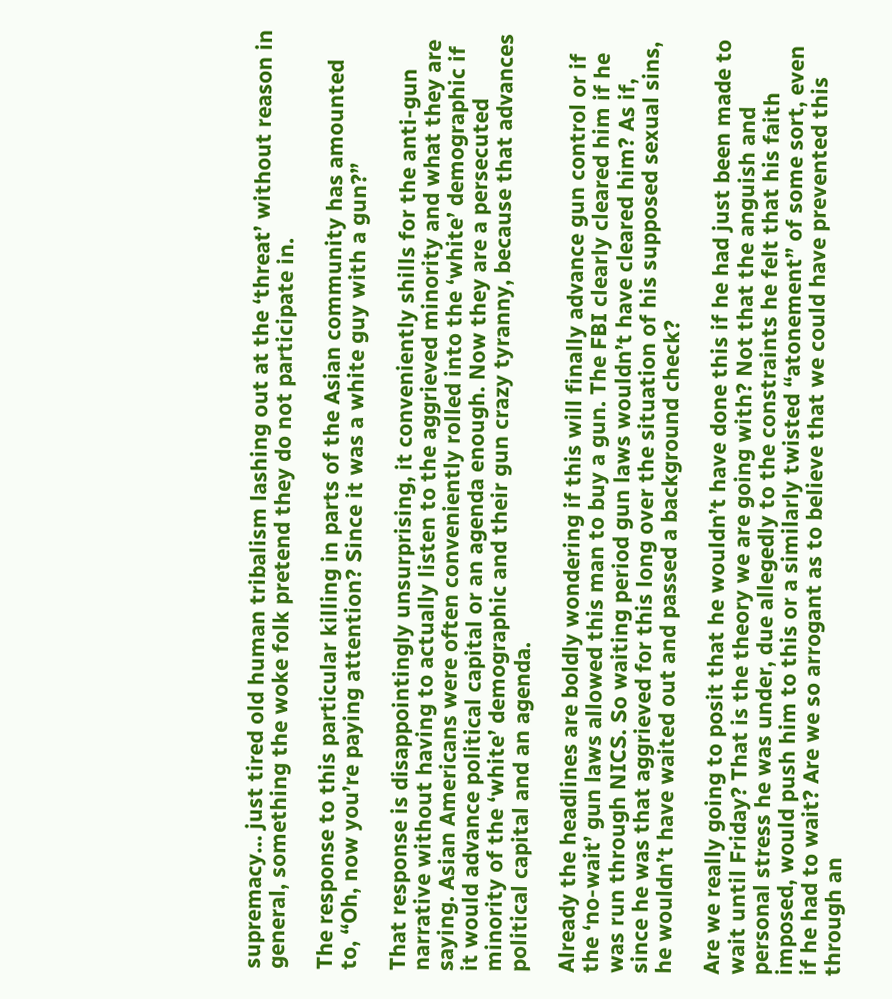supremacy… just tired old human tribalism lashing out at the ‘threat’ without reason in general, something the woke folk pretend they do not participate in.

The response to this particular killing in parts of the Asian community has amounted to, “Oh, now you’re paying attention? Since it was a white guy with a gun?”

That response is disappointingly unsurprising, it conveniently shills for the anti-gun narrative without having to actually listen to the aggrieved minority and what they are saying. Asian Americans were often conveniently rolled into the ‘white’ demographic if it would advance political capital or an agenda enough. Now they are a persecuted minority of the ‘white’ demographic and their gun crazy tyranny, because that advances political capital and an agenda.

Already the headlines are boldly wondering if this will finally advance gun control or if the ‘no-wait’ gun laws allowed this man to buy a gun. The FBI clearly cleared him if he was run through NICS. So waiting period gun laws wouldn’t have cleared him? As if, since he was that aggrieved for this long over the situation of his supposed sexual sins, he wouldn’t have waited out and passed a background check?

Are we really going to posit that he wouldn’t have done this if he had just been made to wait until Friday? That is the theory we are going with? Not that the anguish and personal stress he was under, due allegedly to the constraints he felt that his faith imposed, would push him to this or a similarly twisted “atonement” of some sort, even if he had to wait? Are we so arrogant as to believe that we could have prevented this through an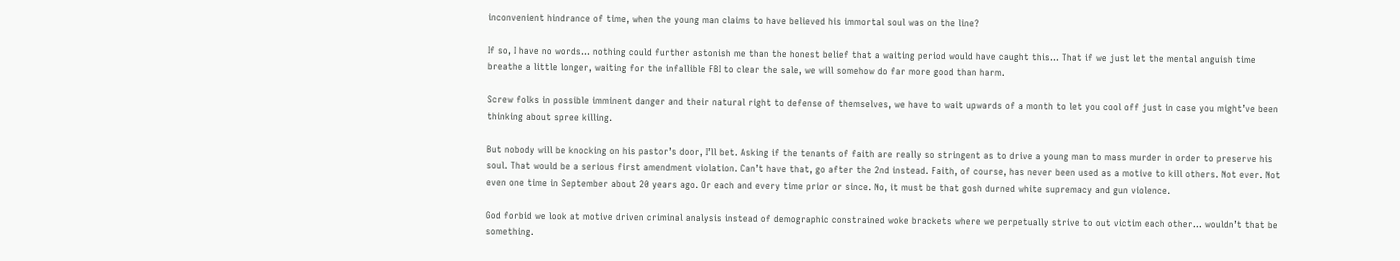inconvenient hindrance of time, when the young man claims to have believed his immortal soul was on the line?

If so, I have no words… nothing could further astonish me than the honest belief that a waiting period would have caught this… That if we just let the mental anguish time breathe a little longer, waiting for the infallible FBI to clear the sale, we will somehow do far more good than harm.

Screw folks in possible imminent danger and their natural right to defense of themselves, we have to wait upwards of a month to let you cool off just in case you might’ve been thinking about spree killing.

But nobody will be knocking on his pastor’s door, I’ll bet. Asking if the tenants of faith are really so stringent as to drive a young man to mass murder in order to preserve his soul. That would be a serious first amendment violation. Can’t have that, go after the 2nd instead. Faith, of course, has never been used as a motive to kill others. Not ever. Not even one time in September about 20 years ago. Or each and every time prior or since. No, it must be that gosh durned white supremacy and gun violence.

God forbid we look at motive driven criminal analysis instead of demographic constrained woke brackets where we perpetually strive to out victim each other… wouldn’t that be something.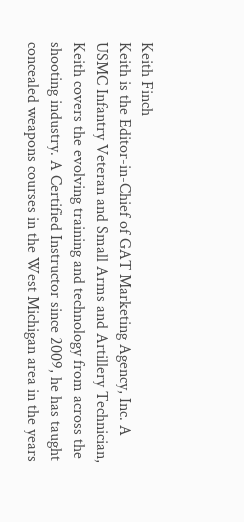Keith Finch
Keith is the Editor-in-Chief of GAT Marketing Agency, Inc. A USMC Infantry Veteran and Small Arms and Artillery Technician, Keith covers the evolving training and technology from across the shooting industry. A Certified Instructor since 2009, he has taught concealed weapons courses in the West Michigan area in the years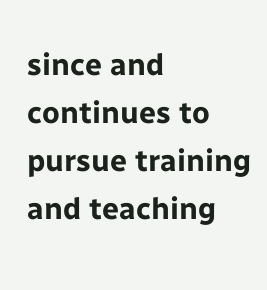since and continues to pursue training and teaching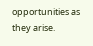opportunities as they arise.